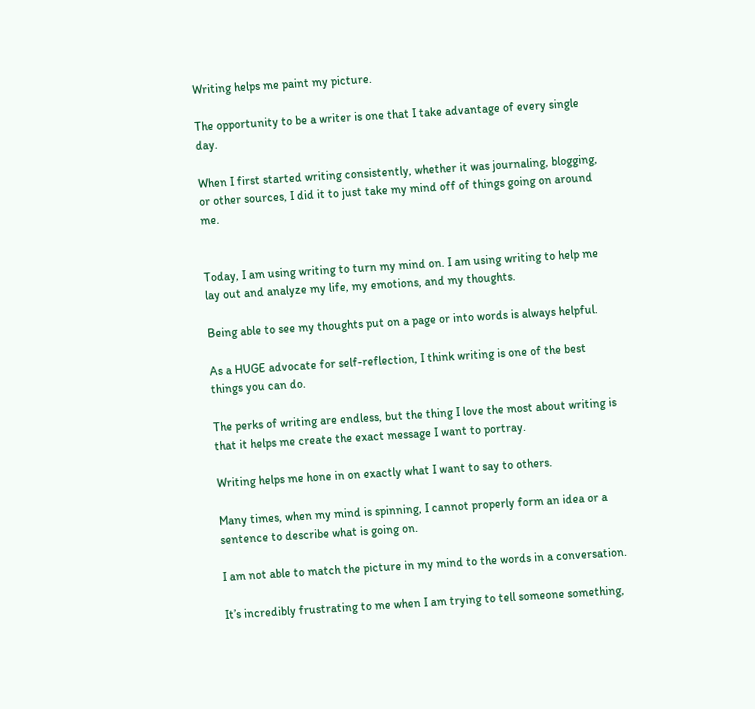Writing helps me paint my picture.

The opportunity to be a writer is one that I take advantage of every single day.

When I first started writing consistently, whether it was journaling, blogging, or other sources, I did it to just take my mind off of things going on around me.


Today, I am using writing to turn my mind on. I am using writing to help me lay out and analyze my life, my emotions, and my thoughts.

Being able to see my thoughts put on a page or into words is always helpful.

As a HUGE advocate for self-reflection, I think writing is one of the best things you can do.

The perks of writing are endless, but the thing I love the most about writing is that it helps me create the exact message I want to portray.

Writing helps me hone in on exactly what I want to say to others.

Many times, when my mind is spinning, I cannot properly form an idea or a sentence to describe what is going on.

I am not able to match the picture in my mind to the words in a conversation.

It’s incredibly frustrating to me when I am trying to tell someone something,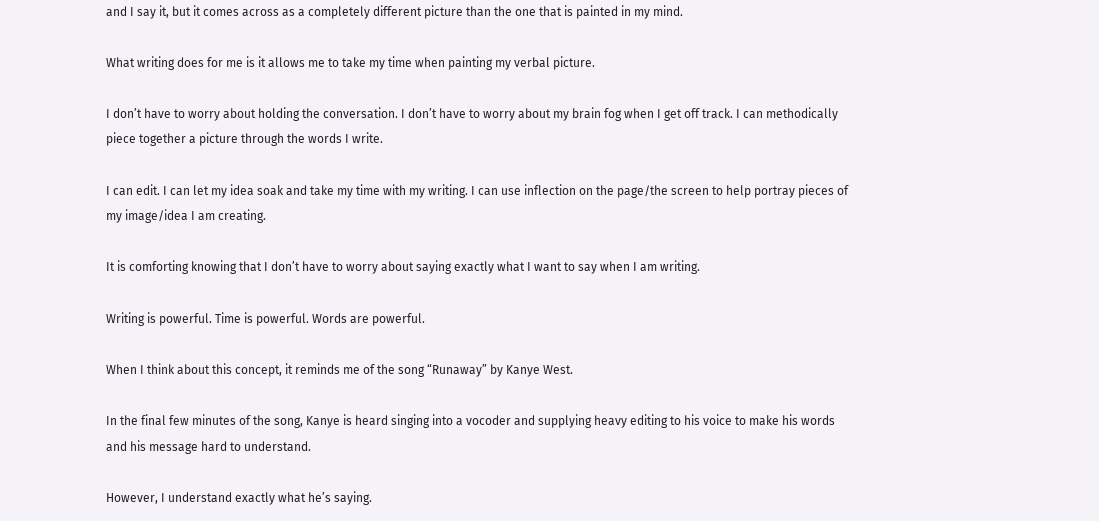and I say it, but it comes across as a completely different picture than the one that is painted in my mind.

What writing does for me is it allows me to take my time when painting my verbal picture.

I don’t have to worry about holding the conversation. I don’t have to worry about my brain fog when I get off track. I can methodically piece together a picture through the words I write.

I can edit. I can let my idea soak and take my time with my writing. I can use inflection on the page/the screen to help portray pieces of my image/idea I am creating.

It is comforting knowing that I don’t have to worry about saying exactly what I want to say when I am writing.

Writing is powerful. Time is powerful. Words are powerful.

When I think about this concept, it reminds me of the song “Runaway” by Kanye West.

In the final few minutes of the song, Kanye is heard singing into a vocoder and supplying heavy editing to his voice to make his words and his message hard to understand.

However, I understand exactly what he’s saying.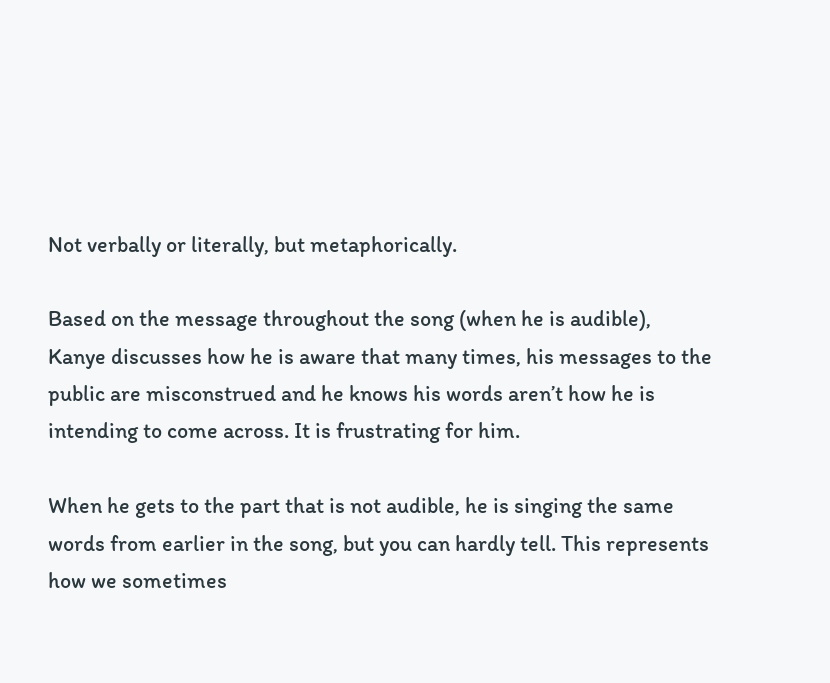Not verbally or literally, but metaphorically.

Based on the message throughout the song (when he is audible), Kanye discusses how he is aware that many times, his messages to the public are misconstrued and he knows his words aren’t how he is intending to come across. It is frustrating for him.

When he gets to the part that is not audible, he is singing the same words from earlier in the song, but you can hardly tell. This represents how we sometimes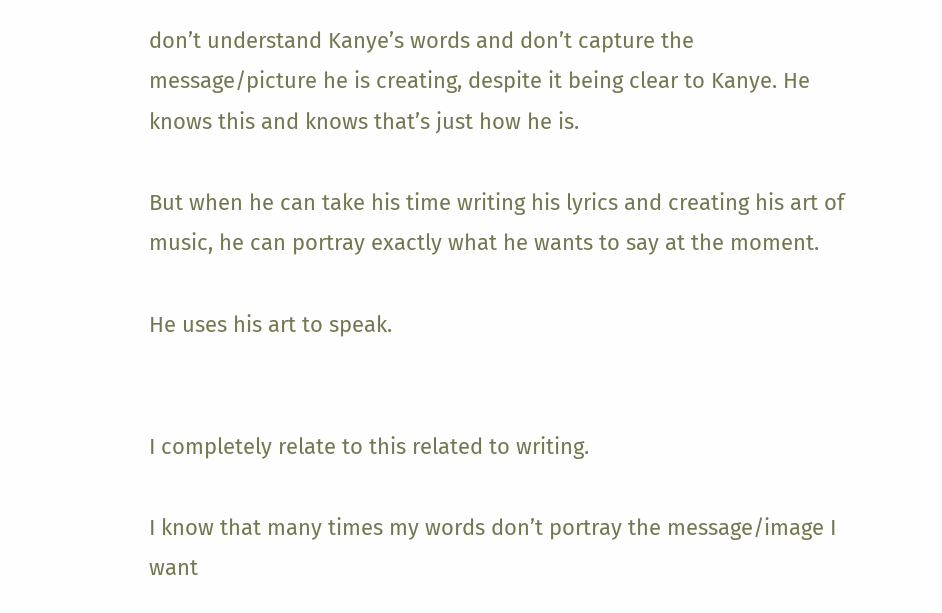don’t understand Kanye’s words and don’t capture the message/picture he is creating, despite it being clear to Kanye. He knows this and knows that’s just how he is.

But when he can take his time writing his lyrics and creating his art of music, he can portray exactly what he wants to say at the moment.

He uses his art to speak.


I completely relate to this related to writing.

I know that many times my words don’t portray the message/image I want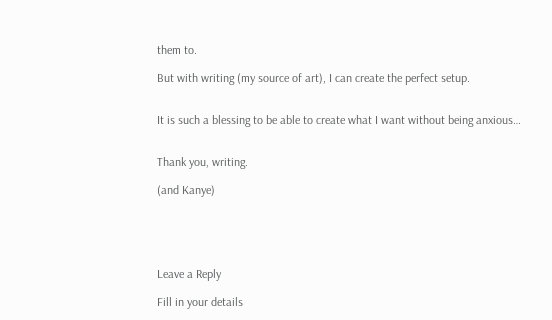them to.

But with writing (my source of art), I can create the perfect setup.


It is such a blessing to be able to create what I want without being anxious…


Thank you, writing.

(and Kanye)





Leave a Reply

Fill in your details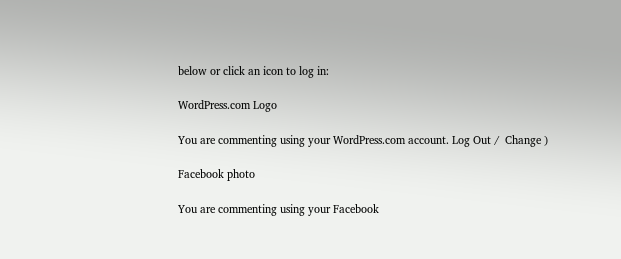below or click an icon to log in:

WordPress.com Logo

You are commenting using your WordPress.com account. Log Out /  Change )

Facebook photo

You are commenting using your Facebook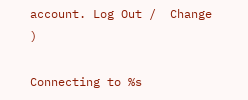account. Log Out /  Change )

Connecting to %s